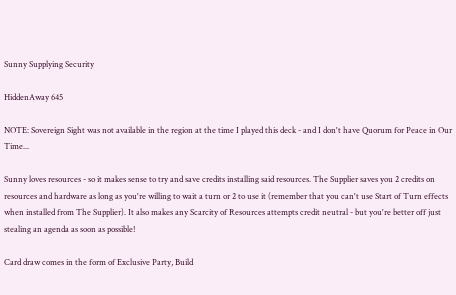Sunny Supplying Security

HiddenAway 645

NOTE: Sovereign Sight was not available in the region at the time I played this deck - and I don't have Quorum for Peace in Our Time...

Sunny loves resources - so it makes sense to try and save credits installing said resources. The Supplier saves you 2 credits on resources and hardware as long as you're willing to wait a turn or 2 to use it (remember that you can't use Start of Turn effects when installed from The Supplier). It also makes any Scarcity of Resources attempts credit neutral - but you're better off just stealing an agenda as soon as possible!

Card draw comes in the form of Exclusive Party, Build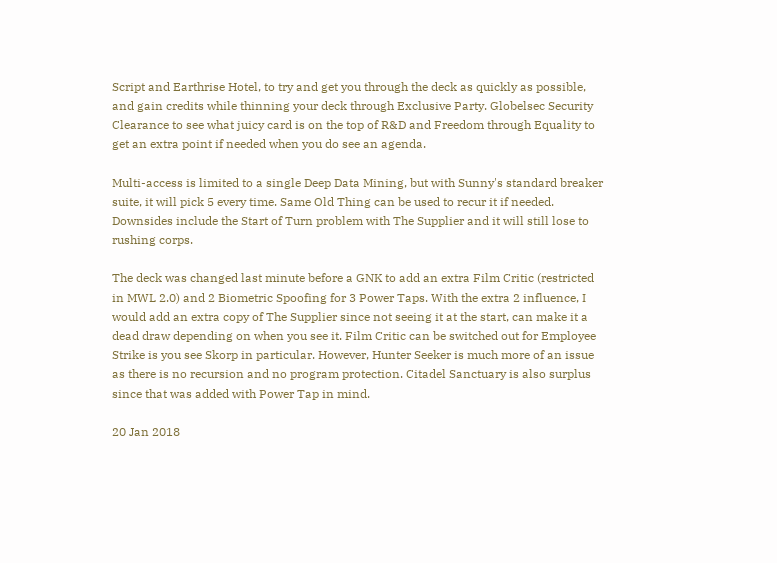Script and Earthrise Hotel, to try and get you through the deck as quickly as possible, and gain credits while thinning your deck through Exclusive Party. Globelsec Security Clearance to see what juicy card is on the top of R&D and Freedom through Equality to get an extra point if needed when you do see an agenda.

Multi-access is limited to a single Deep Data Mining, but with Sunny's standard breaker suite, it will pick 5 every time. Same Old Thing can be used to recur it if needed. Downsides include the Start of Turn problem with The Supplier and it will still lose to rushing corps.

The deck was changed last minute before a GNK to add an extra Film Critic (restricted in MWL 2.0) and 2 Biometric Spoofing for 3 Power Taps. With the extra 2 influence, I would add an extra copy of The Supplier since not seeing it at the start, can make it a dead draw depending on when you see it. Film Critic can be switched out for Employee Strike is you see Skorp in particular. However, Hunter Seeker is much more of an issue as there is no recursion and no program protection. Citadel Sanctuary is also surplus since that was added with Power Tap in mind.

20 Jan 2018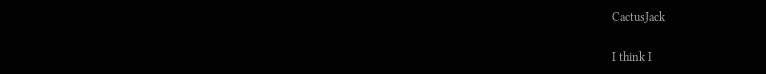CactusJack

I think I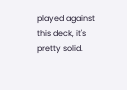played against this deck, it's pretty solid.